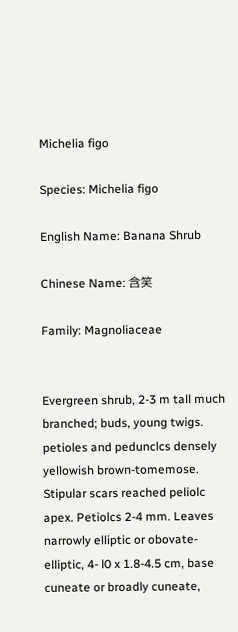Michelia figo

Species: Michelia figo

English Name: Banana Shrub

Chinese Name: 含笑

Family: Magnoliaceae


Evergreen shrub, 2-3 m tall much branched; buds, young twigs. petioles and pedunclcs densely yellowish brown-tomemose.  Stipular scars reached peliolc apex. Petiolcs 2-4 mm. Leaves narrowly elliptic or obovate-elliptic, 4- l0 x 1.8-4.5 cm, base cuneate or broadly cuneate,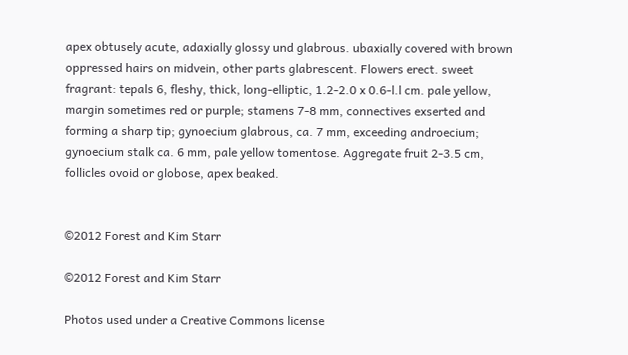apex obtusely acute, adaxially glossy und glabrous. ubaxially covered with brown oppressed hairs on midvein, other parts glabrescent. Flowers erect. sweet fragrant: tepals 6, fleshy, thick, long-elliptic, 1.2-2.0 x 0.6-l.l cm. pale yellow, margin sometimes red or purple; stamens 7-8 mm, connectives exserted and forming a sharp tip; gynoecium glabrous, ca. 7 mm, exceeding androecium; gynoecium stalk ca. 6 mm, pale yellow tomentose. Aggregate fruit 2-3.5 cm, follicles ovoid or globose, apex beaked.


©2012 Forest and Kim Starr

©2012 Forest and Kim Starr

Photos used under a Creative Commons license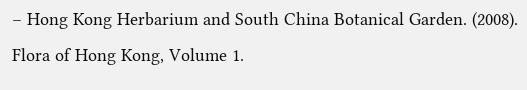– Hong Kong Herbarium and South China Botanical Garden. (2008). Flora of Hong Kong, Volume 1.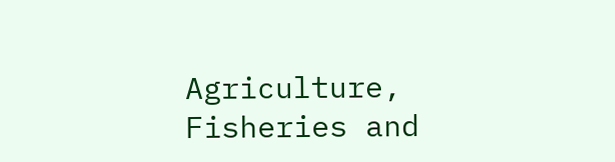Agriculture, Fisheries and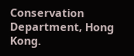Conservation Department, Hong Kong.